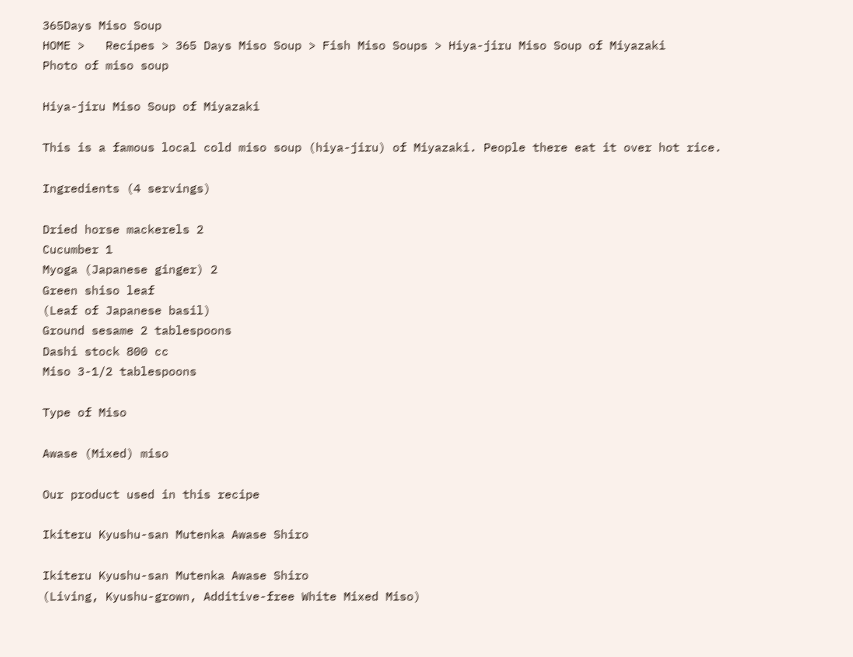365Days Miso Soup
HOME >   Recipes > 365 Days Miso Soup > Fish Miso Soups > Hiya-jiru Miso Soup of Miyazaki
Photo of miso soup

Hiya-jiru Miso Soup of Miyazaki

This is a famous local cold miso soup (hiya-jiru) of Miyazaki. People there eat it over hot rice.

Ingredients (4 servings)

Dried horse mackerels 2
Cucumber 1
Myoga (Japanese ginger) 2
Green shiso leaf
(Leaf of Japanese basil)
Ground sesame 2 tablespoons
Dashi stock 800 cc
Miso 3-1/2 tablespoons

Type of Miso

Awase (Mixed) miso

Our product used in this recipe

Ikiteru Kyushu-san Mutenka Awase Shiro

Ikiteru Kyushu-san Mutenka Awase Shiro
(Living, Kyushu-grown, Additive-free White Mixed Miso)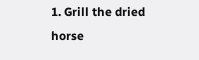1. Grill the dried horse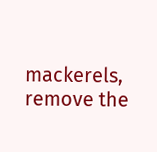mackerels, remove the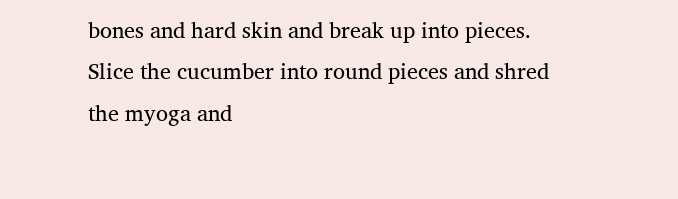bones and hard skin and break up into pieces. Slice the cucumber into round pieces and shred the myoga and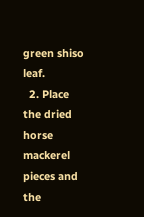green shiso leaf.
  2. Place the dried horse mackerel pieces and the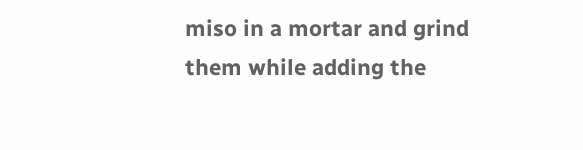miso in a mortar and grind them while adding the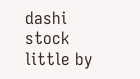dashi stock little by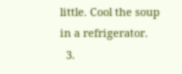little. Cool the soup in a refrigerator.
  3.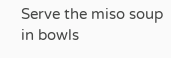Serve the miso soup in bowls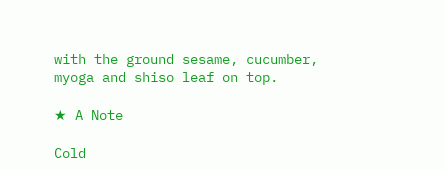with the ground sesame, cucumber, myoga and shiso leaf on top.

★ A Note

Cold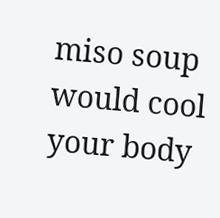miso soup would cool your body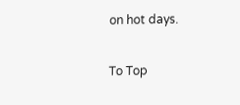on hot days.

To Top